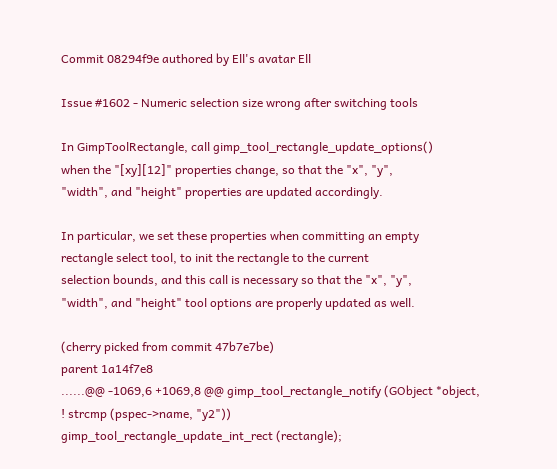Commit 08294f9e authored by Ell's avatar Ell

Issue #1602 - Numeric selection size wrong after switching tools

In GimpToolRectangle, call gimp_tool_rectangle_update_options()
when the "[xy][12]" properties change, so that the "x", "y",
"width", and "height" properties are updated accordingly.

In particular, we set these properties when committing an empty
rectangle select tool, to init the rectangle to the current
selection bounds, and this call is necessary so that the "x", "y",
"width", and "height" tool options are properly updated as well.

(cherry picked from commit 47b7e7be)
parent 1a14f7e8
......@@ -1069,6 +1069,8 @@ gimp_tool_rectangle_notify (GObject *object,
! strcmp (pspec->name, "y2"))
gimp_tool_rectangle_update_int_rect (rectangle);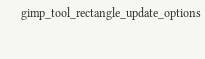gimp_tool_rectangle_update_options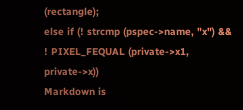(rectangle);
else if (! strcmp (pspec->name, "x") &&
! PIXEL_FEQUAL (private->x1, private->x))
Markdown is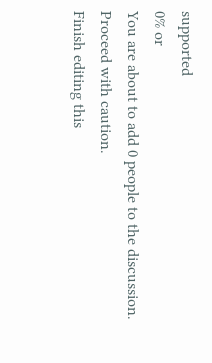supported
0% or
You are about to add 0 people to the discussion. Proceed with caution.
Finish editing this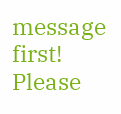message first!
Please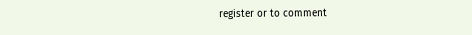register or to comment